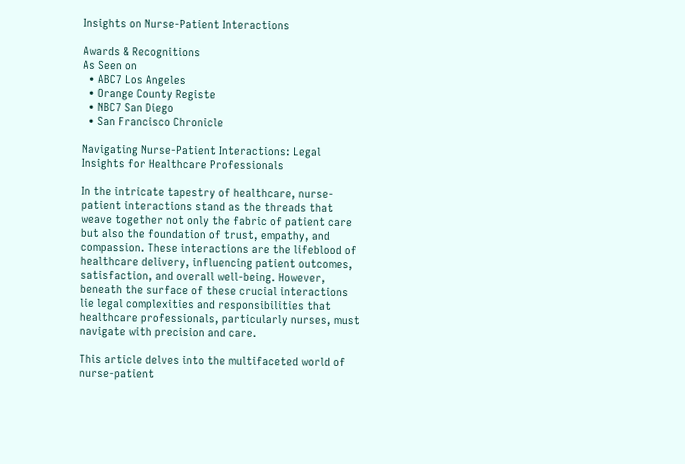Insights on Nurse-Patient Interactions

Awards & Recognitions
As Seen on
  • ABC7 Los Angeles
  • Orange County Registe
  • NBC7 San Diego
  • San Francisco Chronicle

Navigating Nurse-Patient Interactions: Legal Insights for Healthcare Professionals

In the intricate tapestry of healthcare, nurse-patient interactions stand as the threads that weave together not only the fabric of patient care but also the foundation of trust, empathy, and compassion. These interactions are the lifeblood of healthcare delivery, influencing patient outcomes, satisfaction, and overall well-being. However, beneath the surface of these crucial interactions lie legal complexities and responsibilities that healthcare professionals, particularly nurses, must navigate with precision and care.

This article delves into the multifaceted world of nurse-patient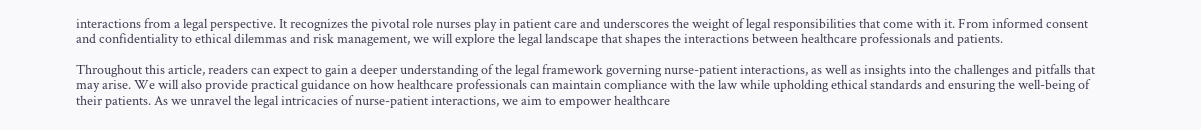interactions from a legal perspective. It recognizes the pivotal role nurses play in patient care and underscores the weight of legal responsibilities that come with it. From informed consent and confidentiality to ethical dilemmas and risk management, we will explore the legal landscape that shapes the interactions between healthcare professionals and patients.

Throughout this article, readers can expect to gain a deeper understanding of the legal framework governing nurse-patient interactions, as well as insights into the challenges and pitfalls that may arise. We will also provide practical guidance on how healthcare professionals can maintain compliance with the law while upholding ethical standards and ensuring the well-being of their patients. As we unravel the legal intricacies of nurse-patient interactions, we aim to empower healthcare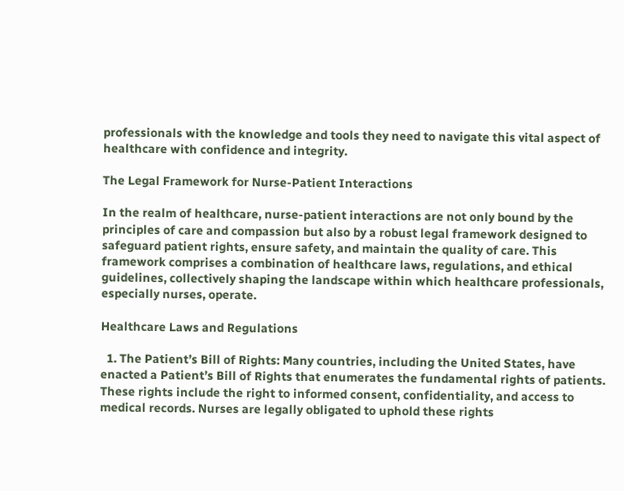professionals with the knowledge and tools they need to navigate this vital aspect of healthcare with confidence and integrity.

The Legal Framework for Nurse-Patient Interactions

In the realm of healthcare, nurse-patient interactions are not only bound by the principles of care and compassion but also by a robust legal framework designed to safeguard patient rights, ensure safety, and maintain the quality of care. This framework comprises a combination of healthcare laws, regulations, and ethical guidelines, collectively shaping the landscape within which healthcare professionals, especially nurses, operate.

Healthcare Laws and Regulations

  1. The Patient’s Bill of Rights: Many countries, including the United States, have enacted a Patient’s Bill of Rights that enumerates the fundamental rights of patients. These rights include the right to informed consent, confidentiality, and access to medical records. Nurses are legally obligated to uphold these rights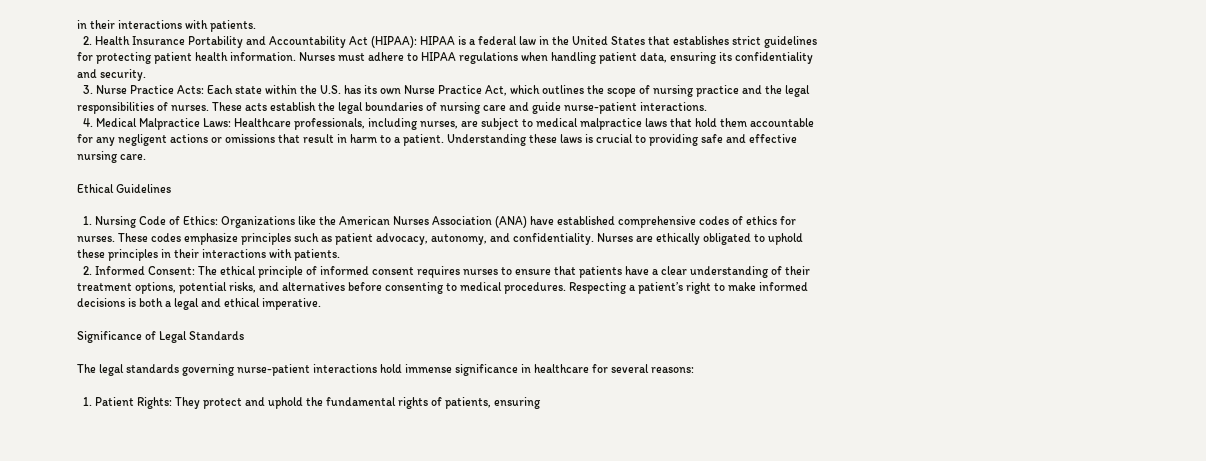in their interactions with patients.
  2. Health Insurance Portability and Accountability Act (HIPAA): HIPAA is a federal law in the United States that establishes strict guidelines for protecting patient health information. Nurses must adhere to HIPAA regulations when handling patient data, ensuring its confidentiality and security.
  3. Nurse Practice Acts: Each state within the U.S. has its own Nurse Practice Act, which outlines the scope of nursing practice and the legal responsibilities of nurses. These acts establish the legal boundaries of nursing care and guide nurse-patient interactions.
  4. Medical Malpractice Laws: Healthcare professionals, including nurses, are subject to medical malpractice laws that hold them accountable for any negligent actions or omissions that result in harm to a patient. Understanding these laws is crucial to providing safe and effective nursing care.

Ethical Guidelines

  1. Nursing Code of Ethics: Organizations like the American Nurses Association (ANA) have established comprehensive codes of ethics for nurses. These codes emphasize principles such as patient advocacy, autonomy, and confidentiality. Nurses are ethically obligated to uphold these principles in their interactions with patients.
  2. Informed Consent: The ethical principle of informed consent requires nurses to ensure that patients have a clear understanding of their treatment options, potential risks, and alternatives before consenting to medical procedures. Respecting a patient’s right to make informed decisions is both a legal and ethical imperative.

Significance of Legal Standards

The legal standards governing nurse-patient interactions hold immense significance in healthcare for several reasons:

  1. Patient Rights: They protect and uphold the fundamental rights of patients, ensuring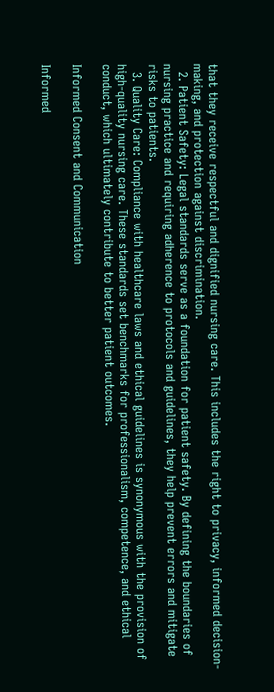that they receive respectful and dignified nursing care. This includes the right to privacy, informed decision-making, and protection against discrimination.
  2. Patient Safety: Legal standards serve as a foundation for patient safety. By defining the boundaries of nursing practice and requiring adherence to protocols and guidelines, they help prevent errors and mitigate risks to patients.
  3. Quality Care: Compliance with healthcare laws and ethical guidelines is synonymous with the provision of high-quality nursing care. These standards set benchmarks for professionalism, competence, and ethical conduct, which ultimately contribute to better patient outcomes.

Informed Consent and Communication

Informed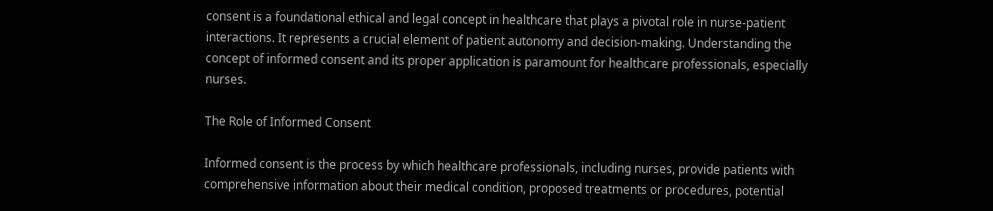consent is a foundational ethical and legal concept in healthcare that plays a pivotal role in nurse-patient interactions. It represents a crucial element of patient autonomy and decision-making. Understanding the concept of informed consent and its proper application is paramount for healthcare professionals, especially nurses.

The Role of Informed Consent

Informed consent is the process by which healthcare professionals, including nurses, provide patients with comprehensive information about their medical condition, proposed treatments or procedures, potential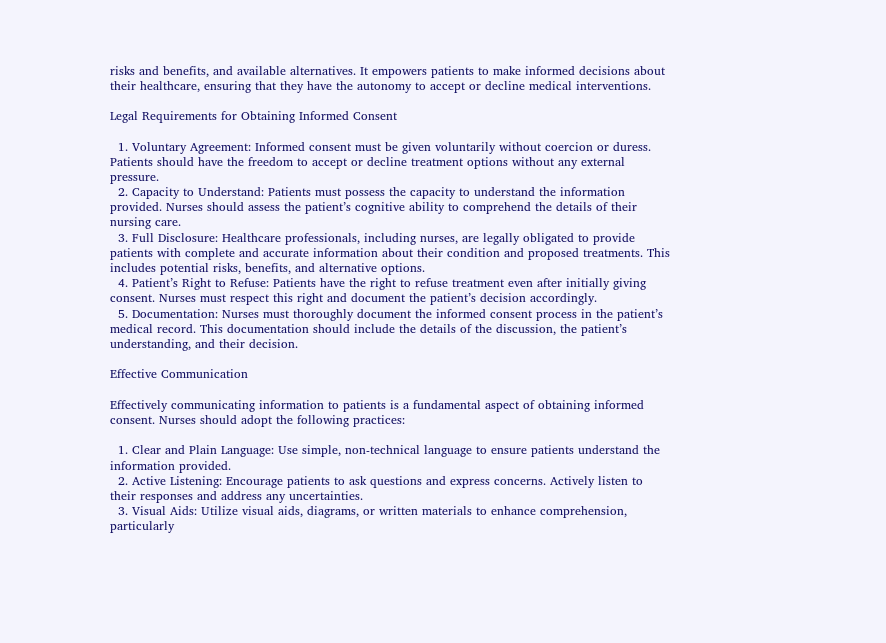risks and benefits, and available alternatives. It empowers patients to make informed decisions about their healthcare, ensuring that they have the autonomy to accept or decline medical interventions.

Legal Requirements for Obtaining Informed Consent

  1. Voluntary Agreement: Informed consent must be given voluntarily without coercion or duress. Patients should have the freedom to accept or decline treatment options without any external pressure.
  2. Capacity to Understand: Patients must possess the capacity to understand the information provided. Nurses should assess the patient’s cognitive ability to comprehend the details of their nursing care.
  3. Full Disclosure: Healthcare professionals, including nurses, are legally obligated to provide patients with complete and accurate information about their condition and proposed treatments. This includes potential risks, benefits, and alternative options.
  4. Patient’s Right to Refuse: Patients have the right to refuse treatment even after initially giving consent. Nurses must respect this right and document the patient’s decision accordingly.
  5. Documentation: Nurses must thoroughly document the informed consent process in the patient’s medical record. This documentation should include the details of the discussion, the patient’s understanding, and their decision.

Effective Communication

Effectively communicating information to patients is a fundamental aspect of obtaining informed consent. Nurses should adopt the following practices:

  1. Clear and Plain Language: Use simple, non-technical language to ensure patients understand the information provided.
  2. Active Listening: Encourage patients to ask questions and express concerns. Actively listen to their responses and address any uncertainties.
  3. Visual Aids: Utilize visual aids, diagrams, or written materials to enhance comprehension, particularly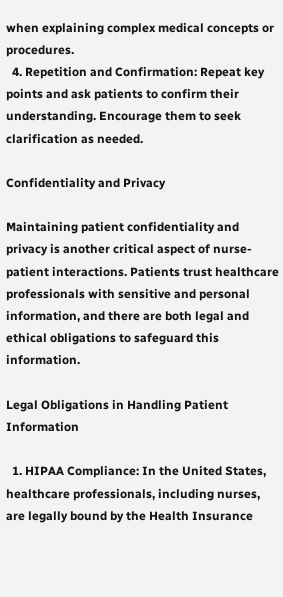when explaining complex medical concepts or procedures.
  4. Repetition and Confirmation: Repeat key points and ask patients to confirm their understanding. Encourage them to seek clarification as needed.

Confidentiality and Privacy

Maintaining patient confidentiality and privacy is another critical aspect of nurse-patient interactions. Patients trust healthcare professionals with sensitive and personal information, and there are both legal and ethical obligations to safeguard this information.

Legal Obligations in Handling Patient Information

  1. HIPAA Compliance: In the United States, healthcare professionals, including nurses, are legally bound by the Health Insurance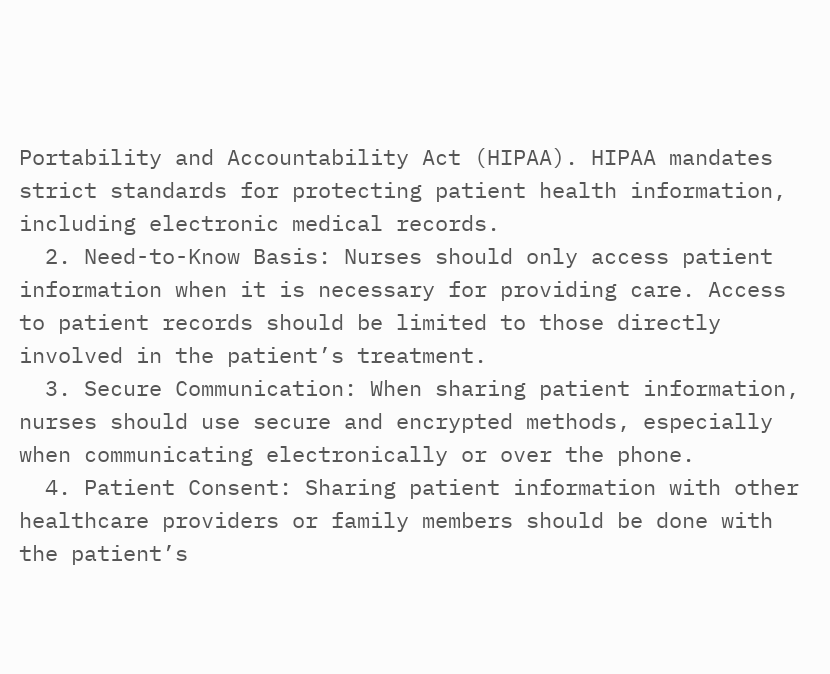Portability and Accountability Act (HIPAA). HIPAA mandates strict standards for protecting patient health information, including electronic medical records.
  2. Need-to-Know Basis: Nurses should only access patient information when it is necessary for providing care. Access to patient records should be limited to those directly involved in the patient’s treatment.
  3. Secure Communication: When sharing patient information, nurses should use secure and encrypted methods, especially when communicating electronically or over the phone.
  4. Patient Consent: Sharing patient information with other healthcare providers or family members should be done with the patient’s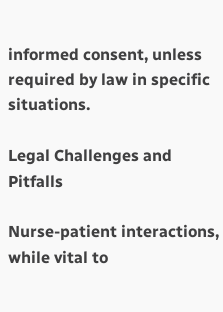informed consent, unless required by law in specific situations.

Legal Challenges and Pitfalls

Nurse-patient interactions, while vital to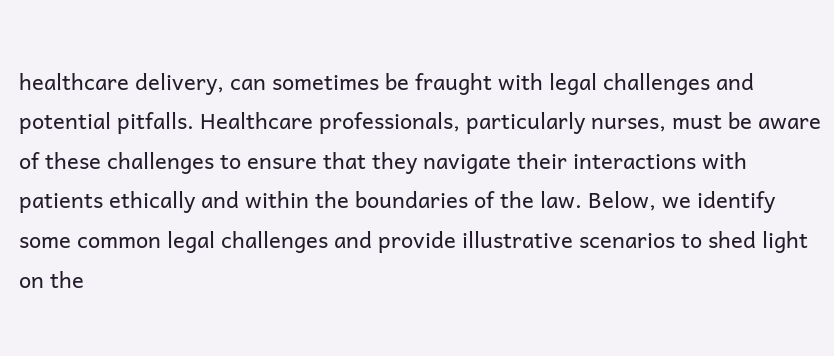healthcare delivery, can sometimes be fraught with legal challenges and potential pitfalls. Healthcare professionals, particularly nurses, must be aware of these challenges to ensure that they navigate their interactions with patients ethically and within the boundaries of the law. Below, we identify some common legal challenges and provide illustrative scenarios to shed light on the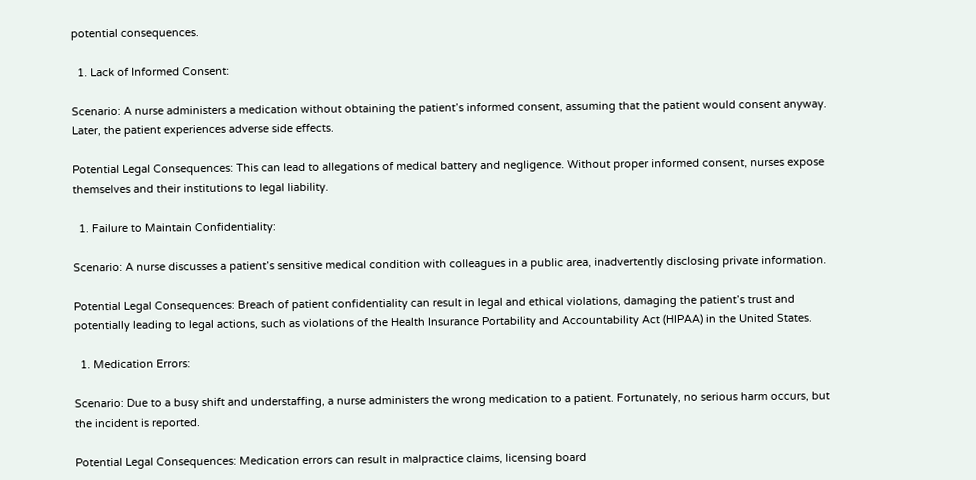potential consequences.

  1. Lack of Informed Consent:

Scenario: A nurse administers a medication without obtaining the patient’s informed consent, assuming that the patient would consent anyway. Later, the patient experiences adverse side effects.

Potential Legal Consequences: This can lead to allegations of medical battery and negligence. Without proper informed consent, nurses expose themselves and their institutions to legal liability.

  1. Failure to Maintain Confidentiality:

Scenario: A nurse discusses a patient’s sensitive medical condition with colleagues in a public area, inadvertently disclosing private information.

Potential Legal Consequences: Breach of patient confidentiality can result in legal and ethical violations, damaging the patient’s trust and potentially leading to legal actions, such as violations of the Health Insurance Portability and Accountability Act (HIPAA) in the United States.

  1. Medication Errors:

Scenario: Due to a busy shift and understaffing, a nurse administers the wrong medication to a patient. Fortunately, no serious harm occurs, but the incident is reported.

Potential Legal Consequences: Medication errors can result in malpractice claims, licensing board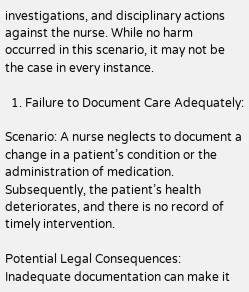investigations, and disciplinary actions against the nurse. While no harm occurred in this scenario, it may not be the case in every instance.

  1. Failure to Document Care Adequately:

Scenario: A nurse neglects to document a change in a patient’s condition or the administration of medication. Subsequently, the patient’s health deteriorates, and there is no record of timely intervention.

Potential Legal Consequences: Inadequate documentation can make it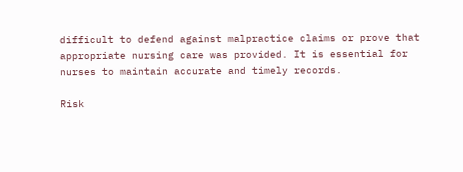difficult to defend against malpractice claims or prove that appropriate nursing care was provided. It is essential for nurses to maintain accurate and timely records.

Risk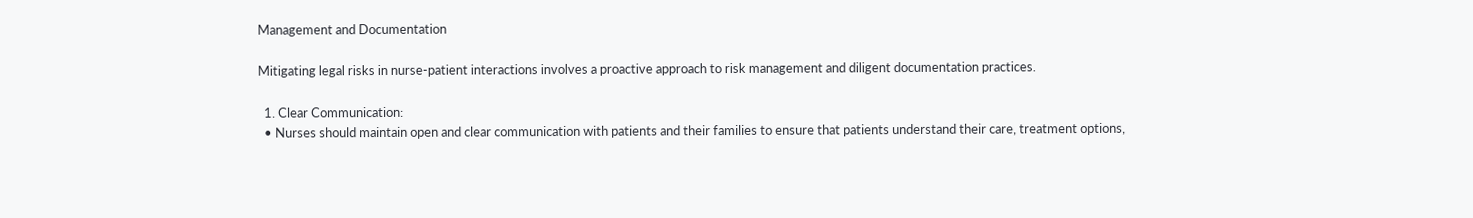Management and Documentation

Mitigating legal risks in nurse-patient interactions involves a proactive approach to risk management and diligent documentation practices.

  1. Clear Communication:
  • Nurses should maintain open and clear communication with patients and their families to ensure that patients understand their care, treatment options,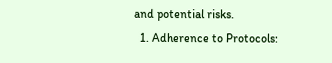and potential risks.
  1. Adherence to Protocols: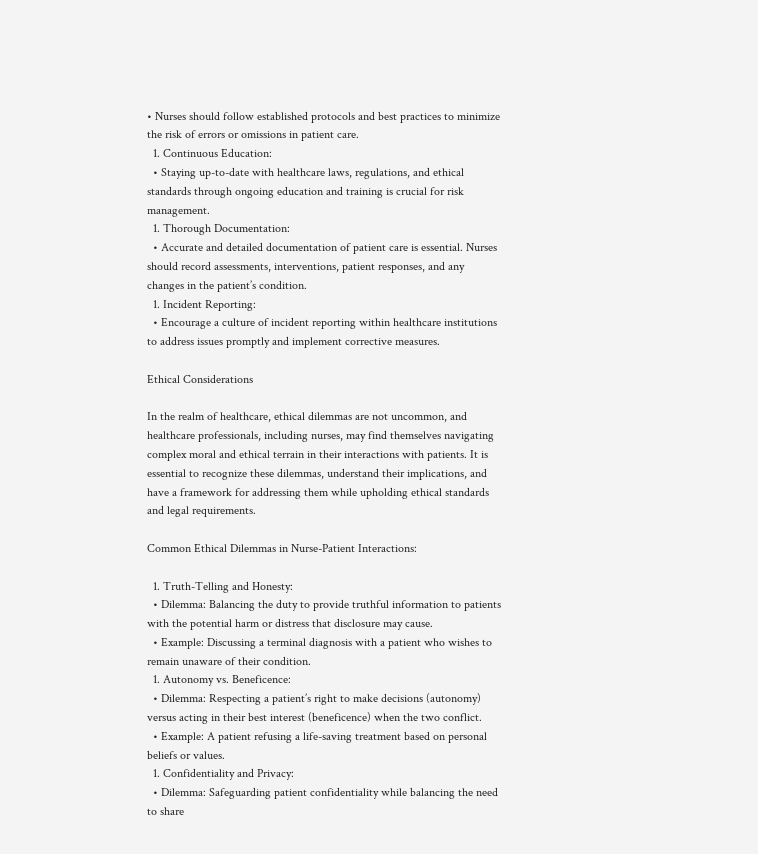• Nurses should follow established protocols and best practices to minimize the risk of errors or omissions in patient care.
  1. Continuous Education:
  • Staying up-to-date with healthcare laws, regulations, and ethical standards through ongoing education and training is crucial for risk management.
  1. Thorough Documentation:
  • Accurate and detailed documentation of patient care is essential. Nurses should record assessments, interventions, patient responses, and any changes in the patient’s condition.
  1. Incident Reporting:
  • Encourage a culture of incident reporting within healthcare institutions to address issues promptly and implement corrective measures.

Ethical Considerations

In the realm of healthcare, ethical dilemmas are not uncommon, and healthcare professionals, including nurses, may find themselves navigating complex moral and ethical terrain in their interactions with patients. It is essential to recognize these dilemmas, understand their implications, and have a framework for addressing them while upholding ethical standards and legal requirements.

Common Ethical Dilemmas in Nurse-Patient Interactions:

  1. Truth-Telling and Honesty:
  • Dilemma: Balancing the duty to provide truthful information to patients with the potential harm or distress that disclosure may cause.
  • Example: Discussing a terminal diagnosis with a patient who wishes to remain unaware of their condition.
  1. Autonomy vs. Beneficence:
  • Dilemma: Respecting a patient’s right to make decisions (autonomy) versus acting in their best interest (beneficence) when the two conflict.
  • Example: A patient refusing a life-saving treatment based on personal beliefs or values.
  1. Confidentiality and Privacy:
  • Dilemma: Safeguarding patient confidentiality while balancing the need to share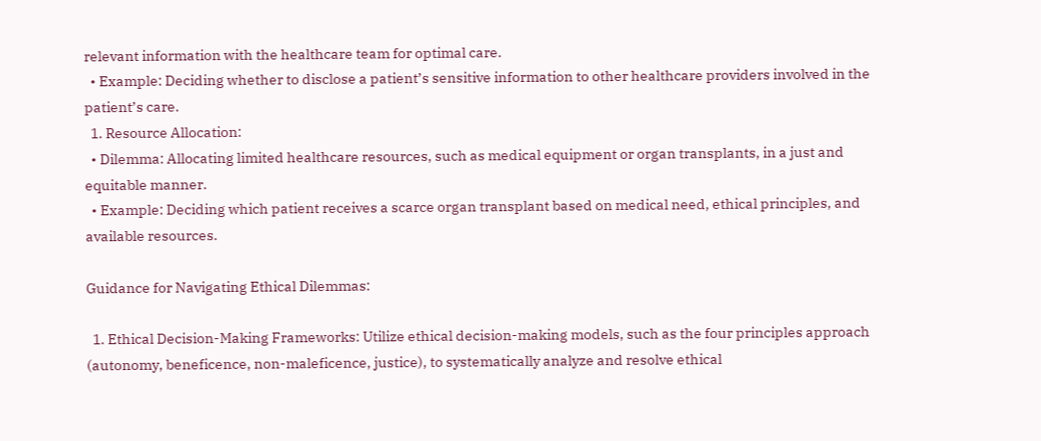relevant information with the healthcare team for optimal care.
  • Example: Deciding whether to disclose a patient’s sensitive information to other healthcare providers involved in the patient’s care.
  1. Resource Allocation:
  • Dilemma: Allocating limited healthcare resources, such as medical equipment or organ transplants, in a just and equitable manner.
  • Example: Deciding which patient receives a scarce organ transplant based on medical need, ethical principles, and available resources.

Guidance for Navigating Ethical Dilemmas:

  1. Ethical Decision-Making Frameworks: Utilize ethical decision-making models, such as the four principles approach (autonomy, beneficence, non-maleficence, justice), to systematically analyze and resolve ethical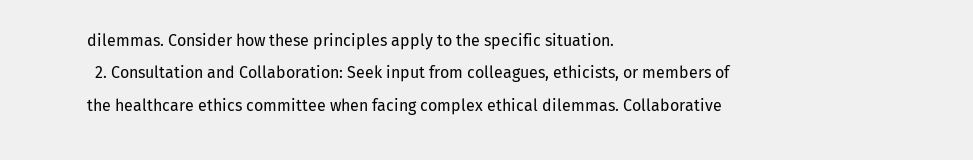dilemmas. Consider how these principles apply to the specific situation.
  2. Consultation and Collaboration: Seek input from colleagues, ethicists, or members of the healthcare ethics committee when facing complex ethical dilemmas. Collaborative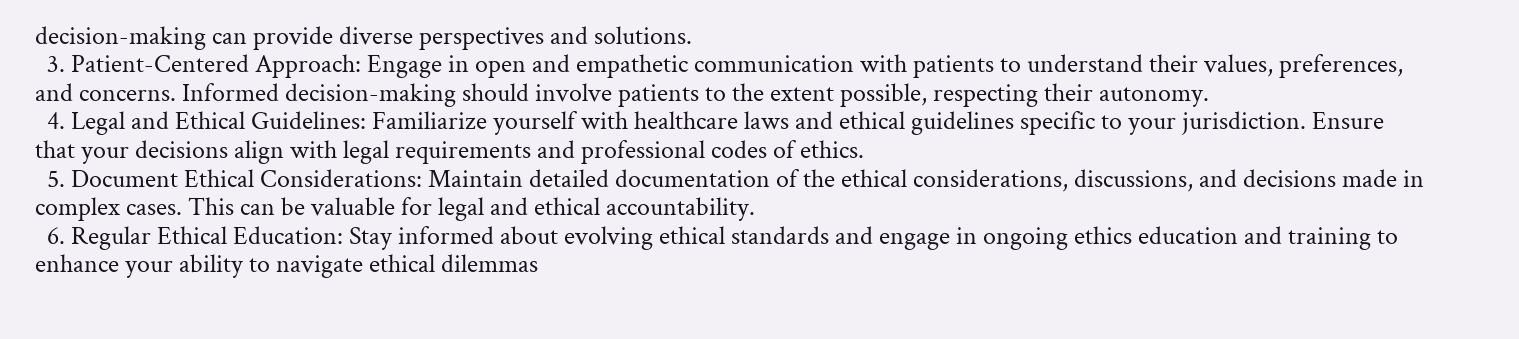decision-making can provide diverse perspectives and solutions.
  3. Patient-Centered Approach: Engage in open and empathetic communication with patients to understand their values, preferences, and concerns. Informed decision-making should involve patients to the extent possible, respecting their autonomy.
  4. Legal and Ethical Guidelines: Familiarize yourself with healthcare laws and ethical guidelines specific to your jurisdiction. Ensure that your decisions align with legal requirements and professional codes of ethics.
  5. Document Ethical Considerations: Maintain detailed documentation of the ethical considerations, discussions, and decisions made in complex cases. This can be valuable for legal and ethical accountability.
  6. Regular Ethical Education: Stay informed about evolving ethical standards and engage in ongoing ethics education and training to enhance your ability to navigate ethical dilemmas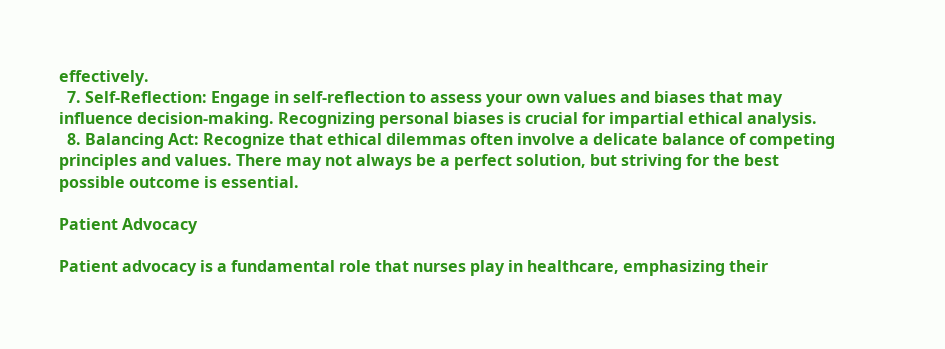effectively.
  7. Self-Reflection: Engage in self-reflection to assess your own values and biases that may influence decision-making. Recognizing personal biases is crucial for impartial ethical analysis.
  8. Balancing Act: Recognize that ethical dilemmas often involve a delicate balance of competing principles and values. There may not always be a perfect solution, but striving for the best possible outcome is essential.

Patient Advocacy

Patient advocacy is a fundamental role that nurses play in healthcare, emphasizing their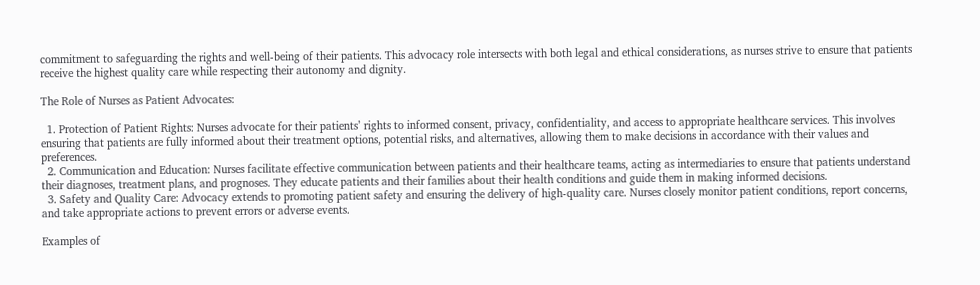commitment to safeguarding the rights and well-being of their patients. This advocacy role intersects with both legal and ethical considerations, as nurses strive to ensure that patients receive the highest quality care while respecting their autonomy and dignity.

The Role of Nurses as Patient Advocates:

  1. Protection of Patient Rights: Nurses advocate for their patients’ rights to informed consent, privacy, confidentiality, and access to appropriate healthcare services. This involves ensuring that patients are fully informed about their treatment options, potential risks, and alternatives, allowing them to make decisions in accordance with their values and preferences.
  2. Communication and Education: Nurses facilitate effective communication between patients and their healthcare teams, acting as intermediaries to ensure that patients understand their diagnoses, treatment plans, and prognoses. They educate patients and their families about their health conditions and guide them in making informed decisions.
  3. Safety and Quality Care: Advocacy extends to promoting patient safety and ensuring the delivery of high-quality care. Nurses closely monitor patient conditions, report concerns, and take appropriate actions to prevent errors or adverse events.

Examples of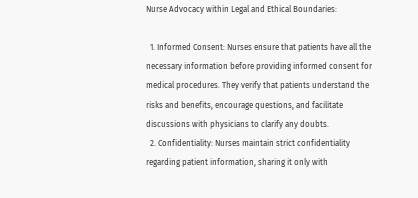Nurse Advocacy within Legal and Ethical Boundaries:

  1. Informed Consent: Nurses ensure that patients have all the necessary information before providing informed consent for medical procedures. They verify that patients understand the risks and benefits, encourage questions, and facilitate discussions with physicians to clarify any doubts.
  2. Confidentiality: Nurses maintain strict confidentiality regarding patient information, sharing it only with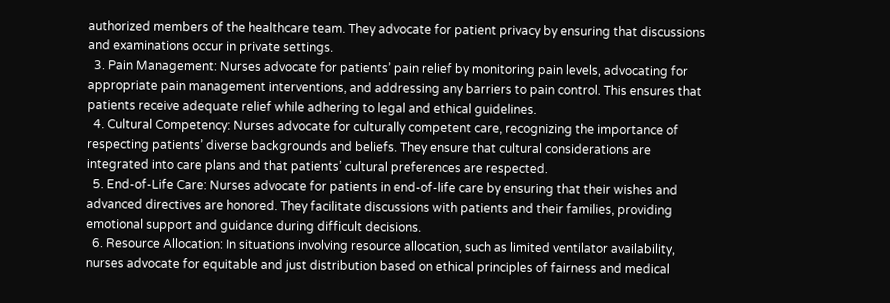authorized members of the healthcare team. They advocate for patient privacy by ensuring that discussions and examinations occur in private settings.
  3. Pain Management: Nurses advocate for patients’ pain relief by monitoring pain levels, advocating for appropriate pain management interventions, and addressing any barriers to pain control. This ensures that patients receive adequate relief while adhering to legal and ethical guidelines.
  4. Cultural Competency: Nurses advocate for culturally competent care, recognizing the importance of respecting patients’ diverse backgrounds and beliefs. They ensure that cultural considerations are integrated into care plans and that patients’ cultural preferences are respected.
  5. End-of-Life Care: Nurses advocate for patients in end-of-life care by ensuring that their wishes and advanced directives are honored. They facilitate discussions with patients and their families, providing emotional support and guidance during difficult decisions.
  6. Resource Allocation: In situations involving resource allocation, such as limited ventilator availability, nurses advocate for equitable and just distribution based on ethical principles of fairness and medical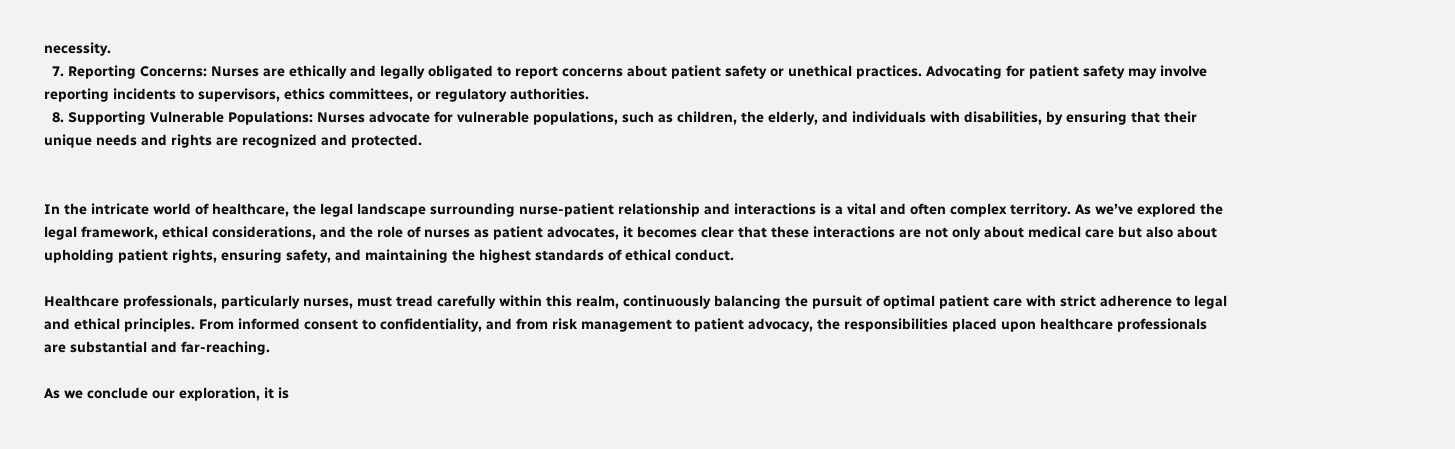necessity.
  7. Reporting Concerns: Nurses are ethically and legally obligated to report concerns about patient safety or unethical practices. Advocating for patient safety may involve reporting incidents to supervisors, ethics committees, or regulatory authorities.
  8. Supporting Vulnerable Populations: Nurses advocate for vulnerable populations, such as children, the elderly, and individuals with disabilities, by ensuring that their unique needs and rights are recognized and protected.


In the intricate world of healthcare, the legal landscape surrounding nurse-patient relationship and interactions is a vital and often complex territory. As we’ve explored the legal framework, ethical considerations, and the role of nurses as patient advocates, it becomes clear that these interactions are not only about medical care but also about upholding patient rights, ensuring safety, and maintaining the highest standards of ethical conduct.

Healthcare professionals, particularly nurses, must tread carefully within this realm, continuously balancing the pursuit of optimal patient care with strict adherence to legal and ethical principles. From informed consent to confidentiality, and from risk management to patient advocacy, the responsibilities placed upon healthcare professionals are substantial and far-reaching.

As we conclude our exploration, it is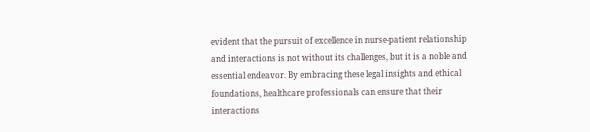evident that the pursuit of excellence in nurse-patient relationship and interactions is not without its challenges, but it is a noble and essential endeavor. By embracing these legal insights and ethical foundations, healthcare professionals can ensure that their interactions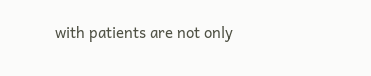with patients are not only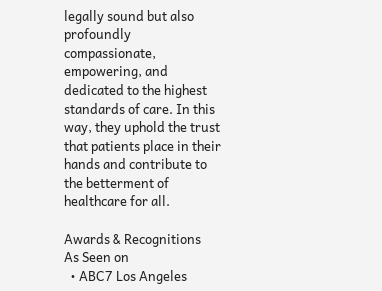legally sound but also profoundly compassionate, empowering, and dedicated to the highest standards of care. In this way, they uphold the trust that patients place in their hands and contribute to the betterment of healthcare for all.

Awards & Recognitions
As Seen on
  • ABC7 Los Angeles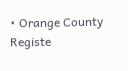• Orange County Registe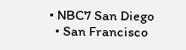• NBC7 San Diego
  • San Francisco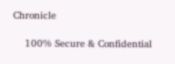Chronicle

    100% Secure & Confidential